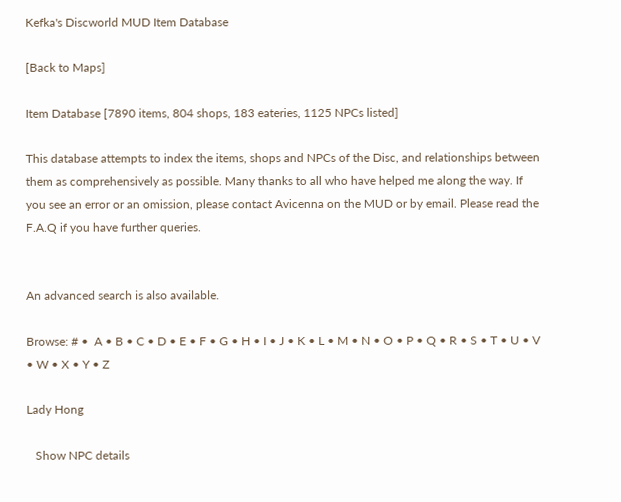Kefka's Discworld MUD Item Database

[Back to Maps]

Item Database [7890 items, 804 shops, 183 eateries, 1125 NPCs listed]

This database attempts to index the items, shops and NPCs of the Disc, and relationships between them as comprehensively as possible. Many thanks to all who have helped me along the way. If you see an error or an omission, please contact Avicenna on the MUD or by email. Please read the F.A.Q if you have further queries.


An advanced search is also available.

Browse: # •  A • B • C • D • E • F • G • H • I • J • K • L • M • N • O • P • Q • R • S • T • U • V • W • X • Y • Z

Lady Hong

   Show NPC details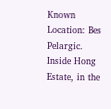Known Location: Bes Pelargic. Inside Hong Estate, in the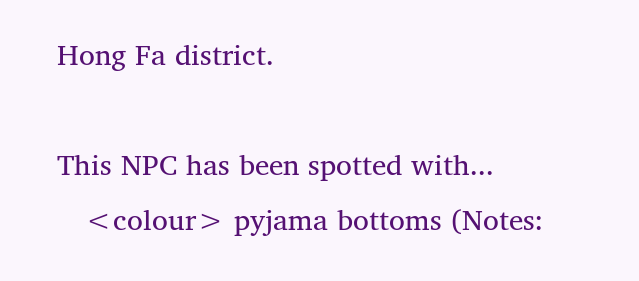Hong Fa district.

This NPC has been spotted with...
   <colour> pyjama bottoms (Notes: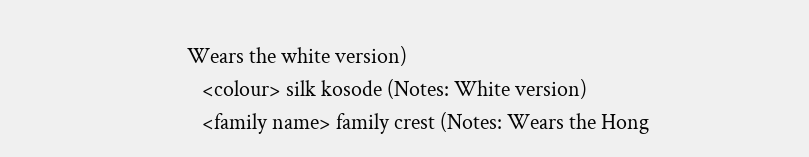Wears the white version)
   <colour> silk kosode (Notes: White version)
   <family name> family crest (Notes: Wears the Hong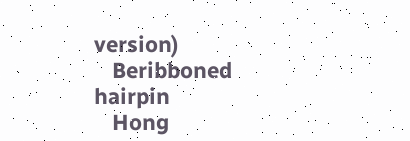version)
   Beribboned hairpin
   Hong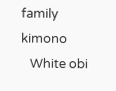family kimono
   White obi